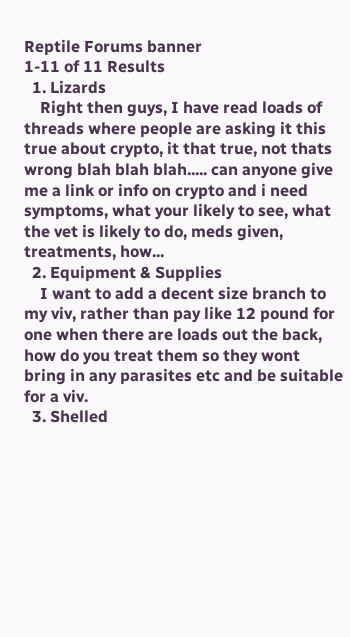Reptile Forums banner
1-11 of 11 Results
  1. Lizards
    Right then guys, I have read loads of threads where people are asking it this true about crypto, it that true, not thats wrong blah blah blah..... can anyone give me a link or info on crypto and i need symptoms, what your likely to see, what the vet is likely to do, meds given, treatments, how...
  2. Equipment & Supplies
    I want to add a decent size branch to my viv, rather than pay like 12 pound for one when there are loads out the back, how do you treat them so they wont bring in any parasites etc and be suitable for a viv.
  3. Shelled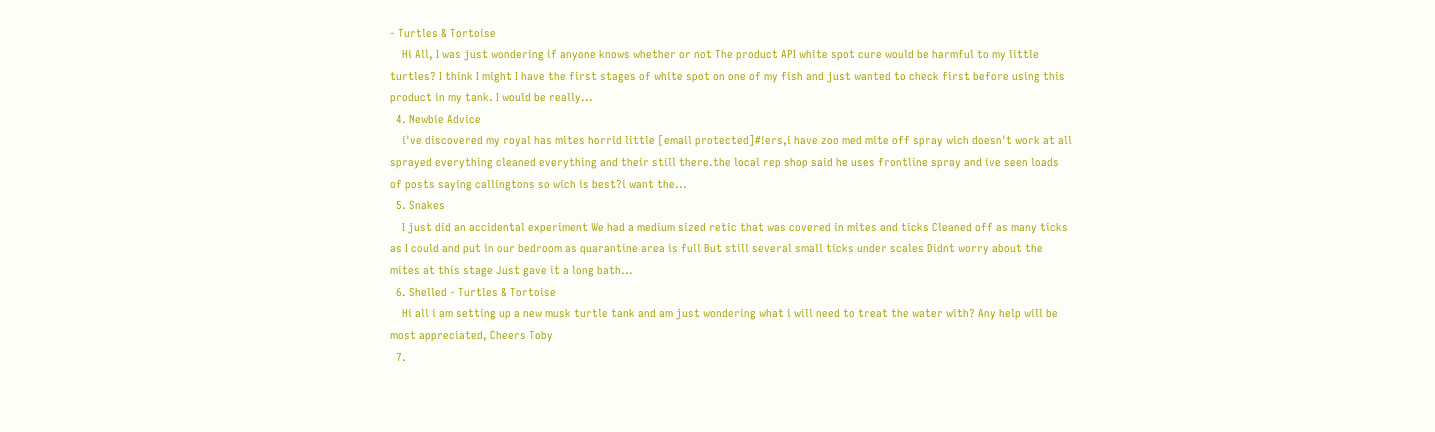- Turtles & Tortoise
    Hi All, I was just wondering if anyone knows whether or not The product API white spot cure would be harmful to my little turtles? I think I might I have the first stages of white spot on one of my fish and just wanted to check first before using this product in my tank. I would be really...
  4. Newbie Advice
    i've discovered my royal has mites horrid little [email protected]#!ers,i have zoo med mite off spray wich doesn't work at all sprayed everything cleaned everything and their still there.the local rep shop said he uses frontline spray and ive seen loads of posts saying callingtons so wich is best?i want the...
  5. Snakes
    I just did an accidental experiment We had a medium sized retic that was covered in mites and ticks Cleaned off as many ticks as I could and put in our bedroom as quarantine area is full But still several small ticks under scales Didnt worry about the mites at this stage Just gave it a long bath...
  6. Shelled - Turtles & Tortoise
    Hi all i am setting up a new musk turtle tank and am just wondering what i will need to treat the water with? Any help will be most appreciated, Cheers Toby
  7.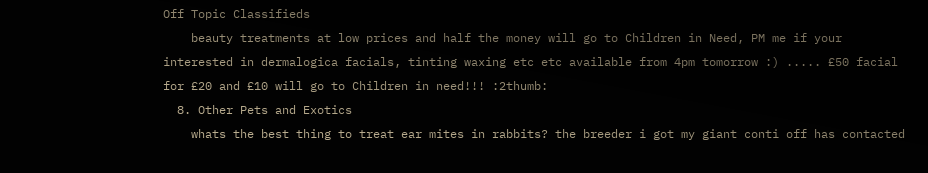Off Topic Classifieds
    beauty treatments at low prices and half the money will go to Children in Need, PM me if your interested in dermalogica facials, tinting waxing etc etc available from 4pm tomorrow :) ..... £50 facial for £20 and £10 will go to Children in need!!! :2thumb:
  8. Other Pets and Exotics
    whats the best thing to treat ear mites in rabbits? the breeder i got my giant conti off has contacted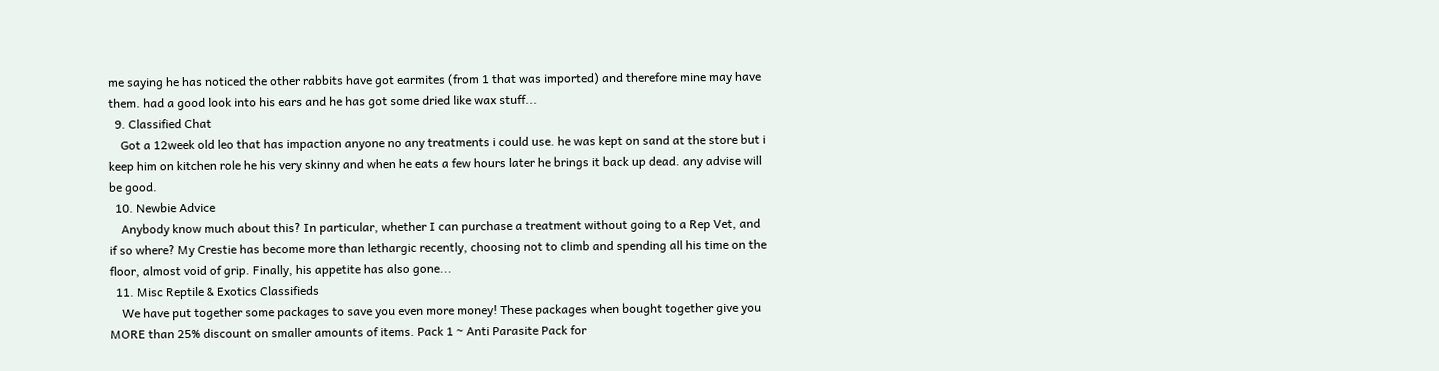me saying he has noticed the other rabbits have got earmites (from 1 that was imported) and therefore mine may have them. had a good look into his ears and he has got some dried like wax stuff...
  9. Classified Chat
    Got a 12week old leo that has impaction anyone no any treatments i could use. he was kept on sand at the store but i keep him on kitchen role he his very skinny and when he eats a few hours later he brings it back up dead. any advise will be good.
  10. Newbie Advice
    Anybody know much about this? In particular, whether I can purchase a treatment without going to a Rep Vet, and if so where? My Crestie has become more than lethargic recently, choosing not to climb and spending all his time on the floor, almost void of grip. Finally, his appetite has also gone...
  11. Misc Reptile & Exotics Classifieds
    We have put together some packages to save you even more money! These packages when bought together give you MORE than 25% discount on smaller amounts of items. Pack 1 ~ Anti Parasite Pack for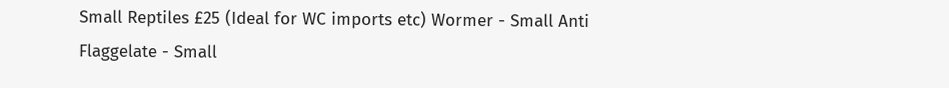Small Reptiles £25 (Ideal for WC imports etc) Wormer - Small Anti Flaggelate - Small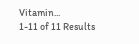Vitamin...
1-11 of 11 Results